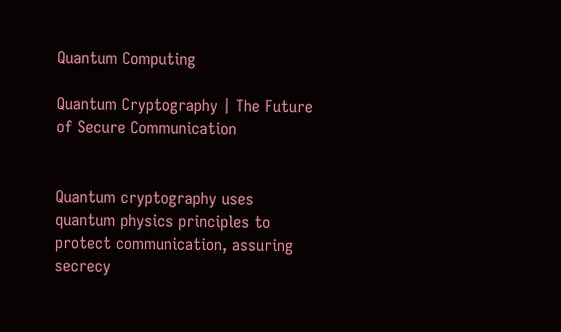Quantum Computing

Quantum Cryptography | The Future of Secure Communication


Quantum cryptography uses quantum physics principles to protect communication, assuring secrecy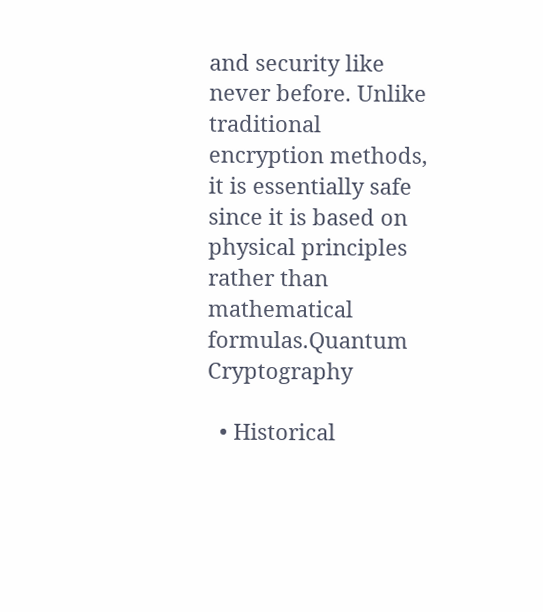and security like never before. Unlike traditional encryption methods, it is essentially safe since it is based on physical principles rather than mathematical formulas.Quantum Cryptography

  • Historical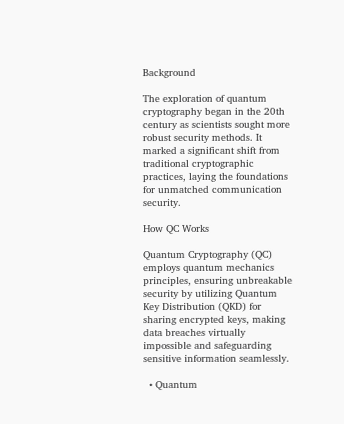Background

The exploration of quantum cryptography began in the 20th century as scientists sought more robust security methods. It marked a significant shift from traditional cryptographic practices, laying the foundations for unmatched communication security.

How QC Works

Quantum Cryptography (QC) employs quantum mechanics principles, ensuring unbreakable security by utilizing Quantum Key Distribution (QKD) for sharing encrypted keys, making data breaches virtually impossible and safeguarding sensitive information seamlessly.

  • Quantum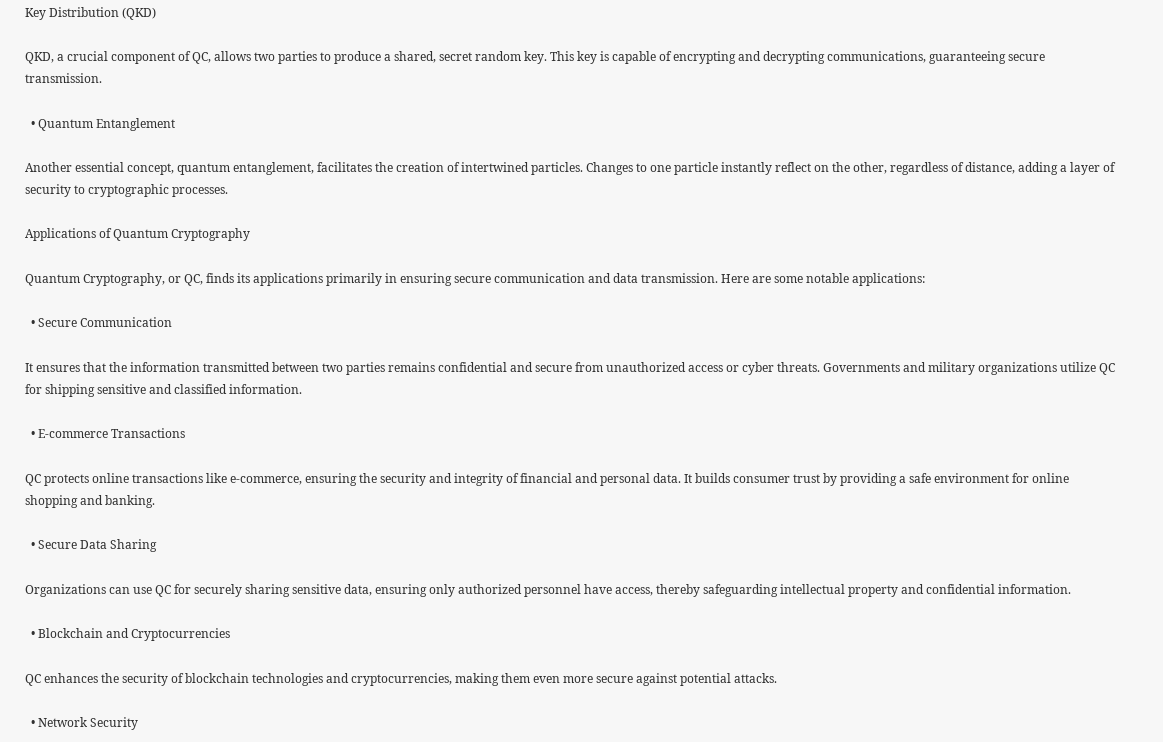Key Distribution (QKD)

QKD, a crucial component of QC, allows two parties to produce a shared, secret random key. This key is capable of encrypting and decrypting communications, guaranteeing secure transmission.

  • Quantum Entanglement

Another essential concept, quantum entanglement, facilitates the creation of intertwined particles. Changes to one particle instantly reflect on the other, regardless of distance, adding a layer of security to cryptographic processes.

Applications of Quantum Cryptography

Quantum Cryptography, or QC, finds its applications primarily in ensuring secure communication and data transmission. Here are some notable applications:

  • Secure Communication

It ensures that the information transmitted between two parties remains confidential and secure from unauthorized access or cyber threats. Governments and military organizations utilize QC for shipping sensitive and classified information.

  • E-commerce Transactions

QC protects online transactions like e-commerce, ensuring the security and integrity of financial and personal data. It builds consumer trust by providing a safe environment for online shopping and banking.

  • Secure Data Sharing

Organizations can use QC for securely sharing sensitive data, ensuring only authorized personnel have access, thereby safeguarding intellectual property and confidential information.

  • Blockchain and Cryptocurrencies

QC enhances the security of blockchain technologies and cryptocurrencies, making them even more secure against potential attacks.

  • Network Security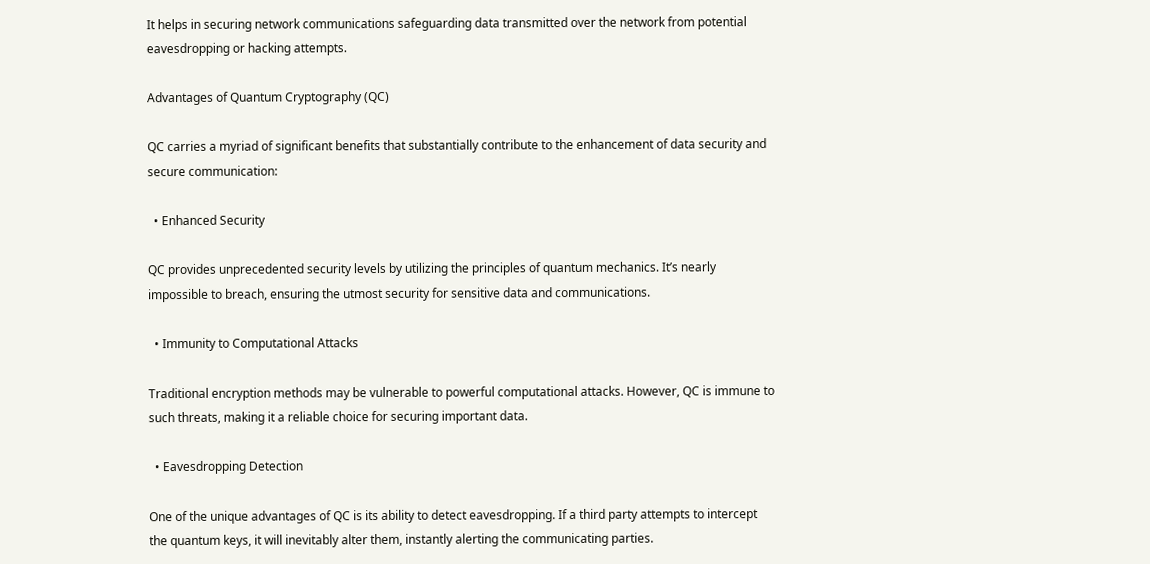It helps in securing network communications safeguarding data transmitted over the network from potential eavesdropping or hacking attempts.

Advantages of Quantum Cryptography (QC)

QC carries a myriad of significant benefits that substantially contribute to the enhancement of data security and secure communication:

  • Enhanced Security

QC provides unprecedented security levels by utilizing the principles of quantum mechanics. It’s nearly impossible to breach, ensuring the utmost security for sensitive data and communications.

  • Immunity to Computational Attacks

Traditional encryption methods may be vulnerable to powerful computational attacks. However, QC is immune to such threats, making it a reliable choice for securing important data.

  • Eavesdropping Detection

One of the unique advantages of QC is its ability to detect eavesdropping. If a third party attempts to intercept the quantum keys, it will inevitably alter them, instantly alerting the communicating parties.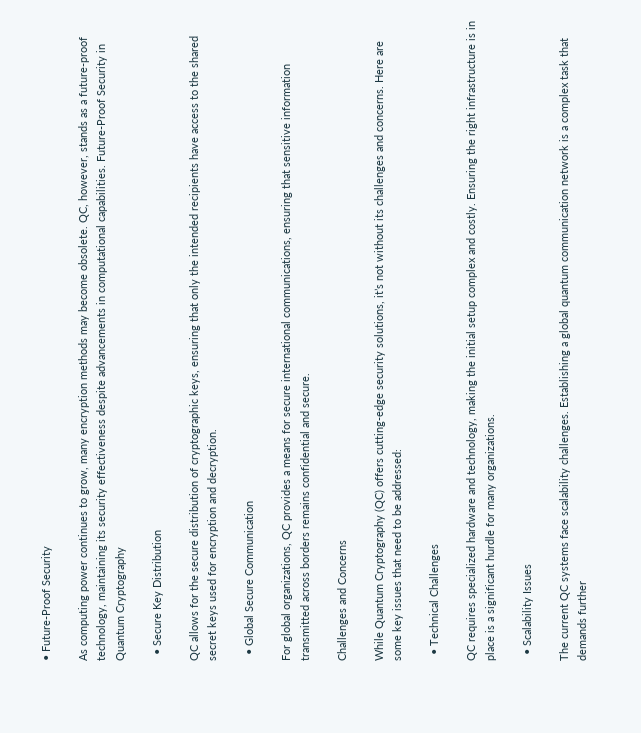• Future-Proof Security

As computing power continues to grow, many encryption methods may become obsolete. QC, however, stands as a future-proof technology, maintaining its security effectiveness despite advancements in computational capabilities. Future-Proof Security in Quantum Cryptography

  • Secure Key Distribution

QC allows for the secure distribution of cryptographic keys, ensuring that only the intended recipients have access to the shared secret keys used for encryption and decryption.

  • Global Secure Communication

For global organizations, QC provides a means for secure international communications, ensuring that sensitive information transmitted across borders remains confidential and secure.

Challenges and Concerns

While Quantum Cryptography (QC) offers cutting-edge security solutions, it’s not without its challenges and concerns. Here are some key issues that need to be addressed:

  • Technical Challenges

QC requires specialized hardware and technology, making the initial setup complex and costly. Ensuring the right infrastructure is in place is a significant hurdle for many organizations.

  • Scalability Issues

The current QC systems face scalability challenges. Establishing a global quantum communication network is a complex task that demands further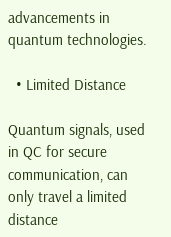advancements in quantum technologies.

  • Limited Distance

Quantum signals, used in QC for secure communication, can only travel a limited distance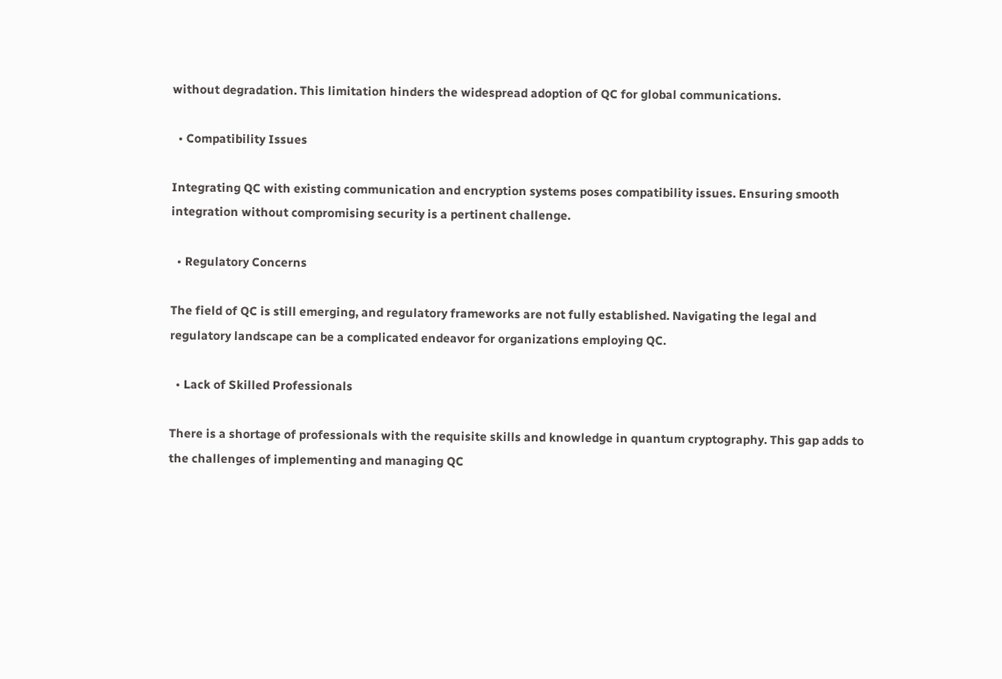without degradation. This limitation hinders the widespread adoption of QC for global communications.

  • Compatibility Issues

Integrating QC with existing communication and encryption systems poses compatibility issues. Ensuring smooth integration without compromising security is a pertinent challenge.

  • Regulatory Concerns

The field of QC is still emerging, and regulatory frameworks are not fully established. Navigating the legal and regulatory landscape can be a complicated endeavor for organizations employing QC.

  • Lack of Skilled Professionals

There is a shortage of professionals with the requisite skills and knowledge in quantum cryptography. This gap adds to the challenges of implementing and managing QC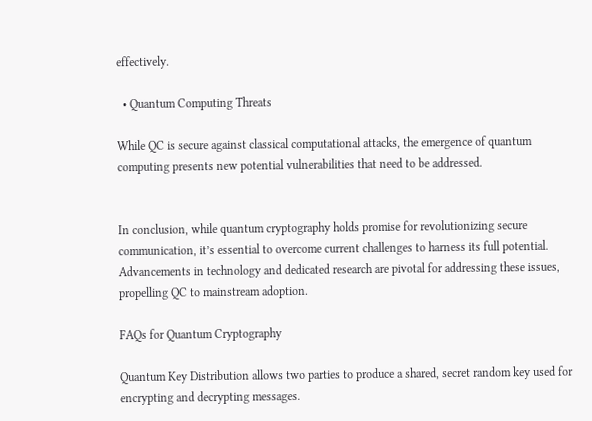effectively.

  • Quantum Computing Threats

While QC is secure against classical computational attacks, the emergence of quantum computing presents new potential vulnerabilities that need to be addressed.


In conclusion, while quantum cryptography holds promise for revolutionizing secure communication, it’s essential to overcome current challenges to harness its full potential. Advancements in technology and dedicated research are pivotal for addressing these issues, propelling QC to mainstream adoption.

FAQs for Quantum Cryptography

Quantum Key Distribution allows two parties to produce a shared, secret random key used for encrypting and decrypting messages.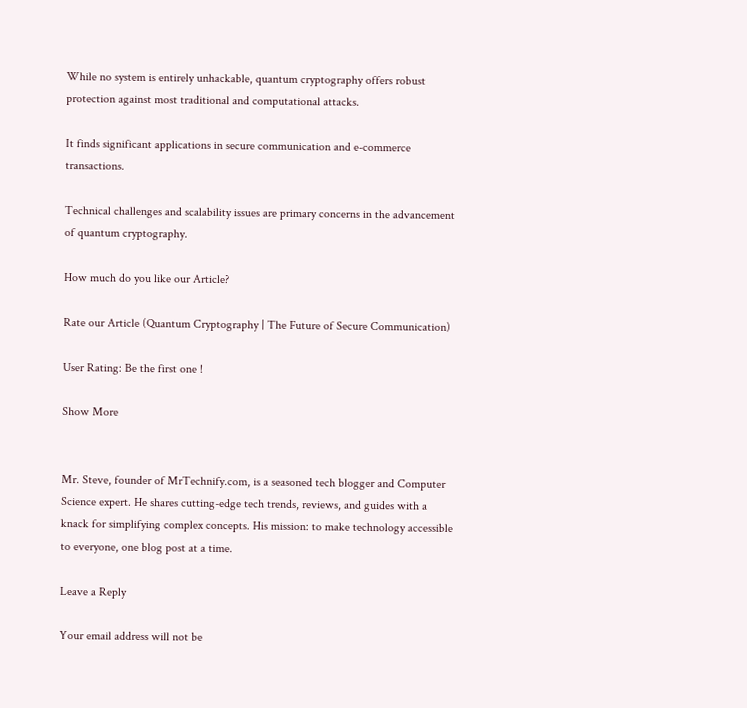While no system is entirely unhackable, quantum cryptography offers robust protection against most traditional and computational attacks.

It finds significant applications in secure communication and e-commerce transactions.

Technical challenges and scalability issues are primary concerns in the advancement of quantum cryptography.

How much do you like our Article?

Rate our Article (Quantum Cryptography | The Future of Secure Communication)

User Rating: Be the first one !

Show More


Mr. Steve, founder of MrTechnify.com, is a seasoned tech blogger and Computer Science expert. He shares cutting-edge tech trends, reviews, and guides with a knack for simplifying complex concepts. His mission: to make technology accessible to everyone, one blog post at a time.

Leave a Reply

Your email address will not be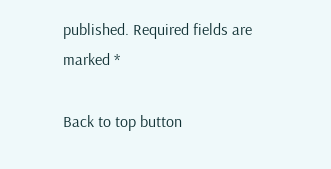published. Required fields are marked *

Back to top button